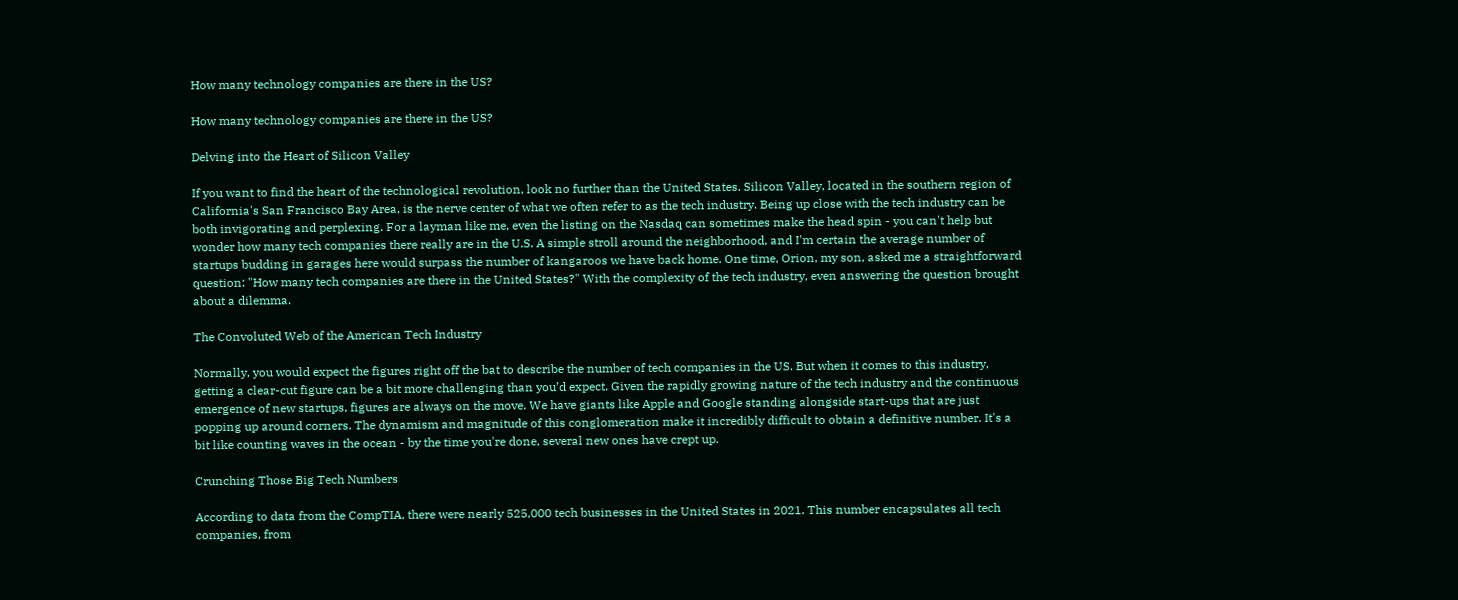How many technology companies are there in the US?

How many technology companies are there in the US?

Delving into the Heart of Silicon Valley

If you want to find the heart of the technological revolution, look no further than the United States. Silicon Valley, located in the southern region of California's San Francisco Bay Area, is the nerve center of what we often refer to as the tech industry. Being up close with the tech industry can be both invigorating and perplexing. For a layman like me, even the listing on the Nasdaq can sometimes make the head spin - you can't help but wonder how many tech companies there really are in the U.S. A simple stroll around the neighborhood, and I'm certain the average number of startups budding in garages here would surpass the number of kangaroos we have back home. One time, Orion, my son, asked me a straightforward question: "How many tech companies are there in the United States?" With the complexity of the tech industry, even answering the question brought about a dilemma.

The Convoluted Web of the American Tech Industry

Normally, you would expect the figures right off the bat to describe the number of tech companies in the US. But when it comes to this industry, getting a clear-cut figure can be a bit more challenging than you’d expect. Given the rapidly growing nature of the tech industry and the continuous emergence of new startups, figures are always on the move. We have giants like Apple and Google standing alongside start-ups that are just popping up around corners. The dynamism and magnitude of this conglomeration make it incredibly difficult to obtain a definitive number. It's a bit like counting waves in the ocean - by the time you're done, several new ones have crept up.

Crunching Those Big Tech Numbers

According to data from the CompTIA, there were nearly 525,000 tech businesses in the United States in 2021. This number encapsulates all tech companies, from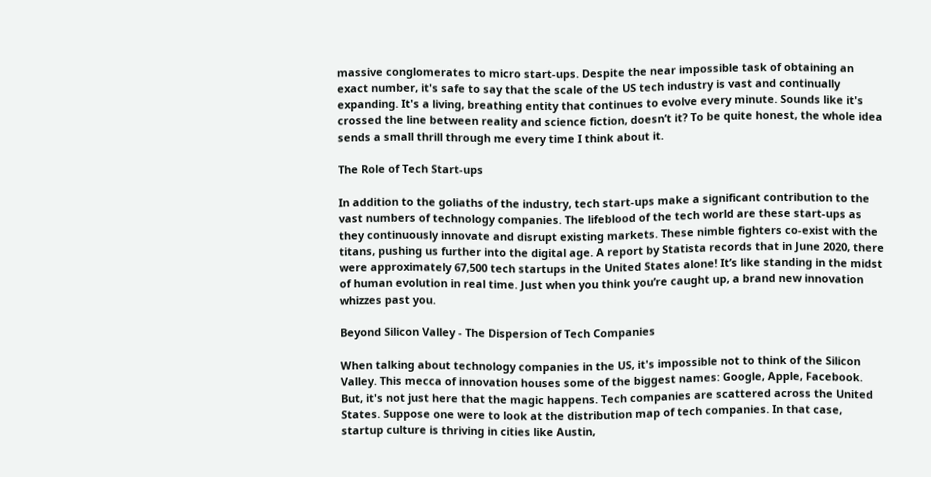massive conglomerates to micro start-ups. Despite the near impossible task of obtaining an exact number, it's safe to say that the scale of the US tech industry is vast and continually expanding. It's a living, breathing entity that continues to evolve every minute. Sounds like it's crossed the line between reality and science fiction, doesn’t it? To be quite honest, the whole idea sends a small thrill through me every time I think about it.

The Role of Tech Start-ups

In addition to the goliaths of the industry, tech start-ups make a significant contribution to the vast numbers of technology companies. The lifeblood of the tech world are these start-ups as they continuously innovate and disrupt existing markets. These nimble fighters co-exist with the titans, pushing us further into the digital age. A report by Statista records that in June 2020, there were approximately 67,500 tech startups in the United States alone! It’s like standing in the midst of human evolution in real time. Just when you think you’re caught up, a brand new innovation whizzes past you.

Beyond Silicon Valley - The Dispersion of Tech Companies

When talking about technology companies in the US, it's impossible not to think of the Silicon Valley. This mecca of innovation houses some of the biggest names: Google, Apple, Facebook. But, it's not just here that the magic happens. Tech companies are scattered across the United States. Suppose one were to look at the distribution map of tech companies. In that case, startup culture is thriving in cities like Austin,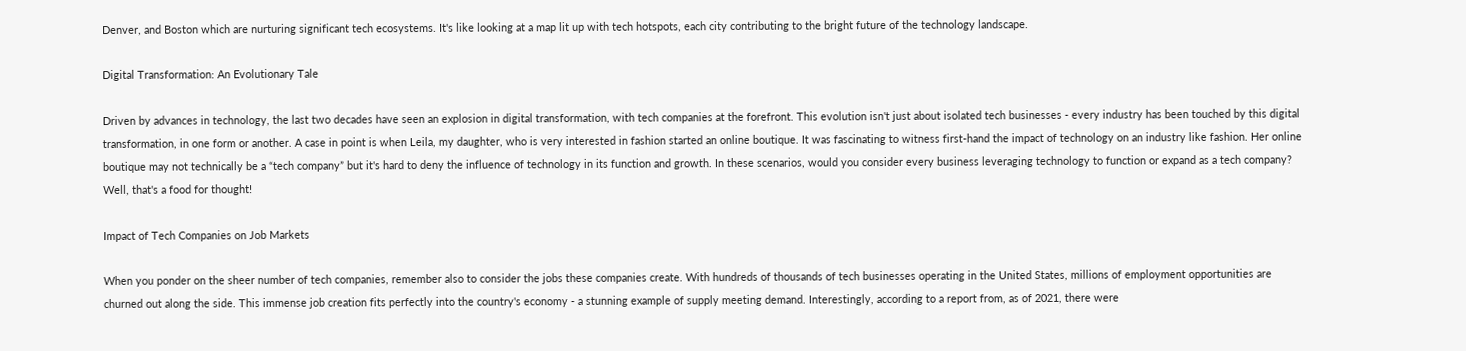Denver, and Boston which are nurturing significant tech ecosystems. It's like looking at a map lit up with tech hotspots, each city contributing to the bright future of the technology landscape.

Digital Transformation: An Evolutionary Tale

Driven by advances in technology, the last two decades have seen an explosion in digital transformation, with tech companies at the forefront. This evolution isn't just about isolated tech businesses - every industry has been touched by this digital transformation, in one form or another. A case in point is when Leila, my daughter, who is very interested in fashion started an online boutique. It was fascinating to witness first-hand the impact of technology on an industry like fashion. Her online boutique may not technically be a “tech company” but it's hard to deny the influence of technology in its function and growth. In these scenarios, would you consider every business leveraging technology to function or expand as a tech company? Well, that's a food for thought!

Impact of Tech Companies on Job Markets

When you ponder on the sheer number of tech companies, remember also to consider the jobs these companies create. With hundreds of thousands of tech businesses operating in the United States, millions of employment opportunities are churned out along the side. This immense job creation fits perfectly into the country's economy - a stunning example of supply meeting demand. Interestingly, according to a report from, as of 2021, there were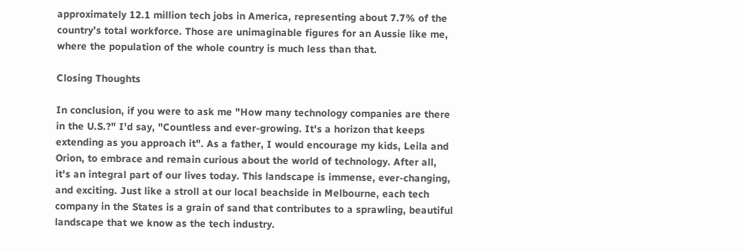approximately 12.1 million tech jobs in America, representing about 7.7% of the country’s total workforce. Those are unimaginable figures for an Aussie like me, where the population of the whole country is much less than that.

Closing Thoughts

In conclusion, if you were to ask me "How many technology companies are there in the U.S.?" I'd say, "Countless and ever-growing. It's a horizon that keeps extending as you approach it". As a father, I would encourage my kids, Leila and Orion, to embrace and remain curious about the world of technology. After all, it's an integral part of our lives today. This landscape is immense, ever-changing, and exciting. Just like a stroll at our local beachside in Melbourne, each tech company in the States is a grain of sand that contributes to a sprawling, beautiful landscape that we know as the tech industry.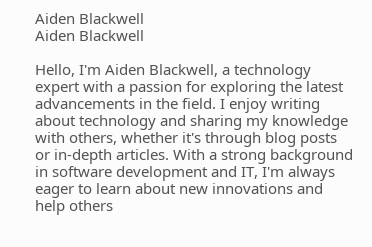Aiden Blackwell
Aiden Blackwell

Hello, I'm Aiden Blackwell, a technology expert with a passion for exploring the latest advancements in the field. I enjoy writing about technology and sharing my knowledge with others, whether it's through blog posts or in-depth articles. With a strong background in software development and IT, I'm always eager to learn about new innovations and help others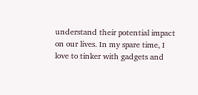understand their potential impact on our lives. In my spare time, I love to tinker with gadgets and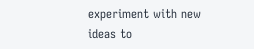experiment with new ideas to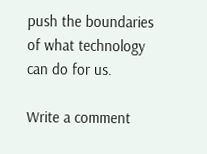push the boundaries of what technology can do for us.

Write a comment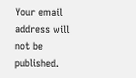Your email address will not be published.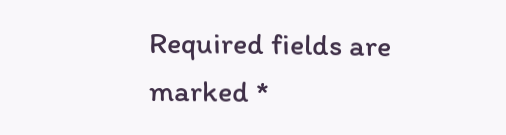Required fields are marked *